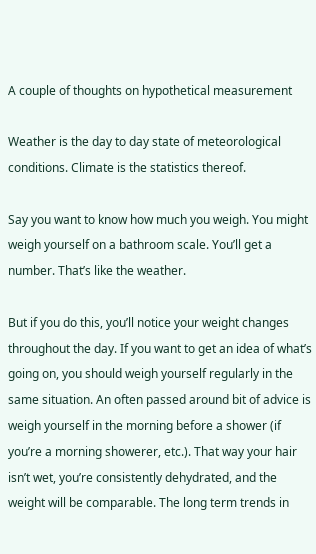A couple of thoughts on hypothetical measurement

Weather is the day to day state of meteorological conditions. Climate is the statistics thereof.

Say you want to know how much you weigh. You might weigh yourself on a bathroom scale. You’ll get a number. That’s like the weather.

But if you do this, you’ll notice your weight changes throughout the day. If you want to get an idea of what’s going on, you should weigh yourself regularly in the same situation. An often passed around bit of advice is weigh yourself in the morning before a shower (if you’re a morning showerer, etc.). That way your hair isn’t wet, you’re consistently dehydrated, and the weight will be comparable. The long term trends in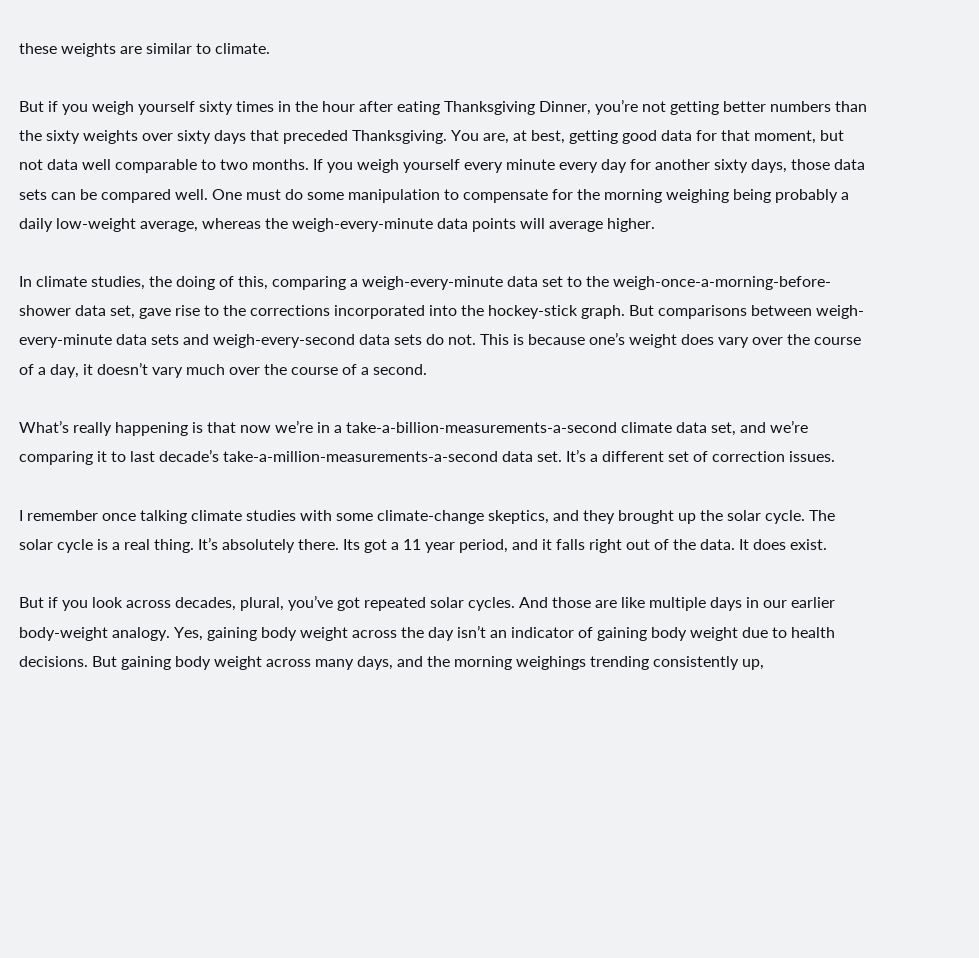these weights are similar to climate.

But if you weigh yourself sixty times in the hour after eating Thanksgiving Dinner, you’re not getting better numbers than the sixty weights over sixty days that preceded Thanksgiving. You are, at best, getting good data for that moment, but not data well comparable to two months. If you weigh yourself every minute every day for another sixty days, those data sets can be compared well. One must do some manipulation to compensate for the morning weighing being probably a daily low-weight average, whereas the weigh-every-minute data points will average higher.

In climate studies, the doing of this, comparing a weigh-every-minute data set to the weigh-once-a-morning-before-shower data set, gave rise to the corrections incorporated into the hockey-stick graph. But comparisons between weigh-every-minute data sets and weigh-every-second data sets do not. This is because one’s weight does vary over the course of a day, it doesn’t vary much over the course of a second.

What’s really happening is that now we’re in a take-a-billion-measurements-a-second climate data set, and we’re comparing it to last decade’s take-a-million-measurements-a-second data set. It’s a different set of correction issues.

I remember once talking climate studies with some climate-change skeptics, and they brought up the solar cycle. The solar cycle is a real thing. It’s absolutely there. Its got a 11 year period, and it falls right out of the data. It does exist.

But if you look across decades, plural, you’ve got repeated solar cycles. And those are like multiple days in our earlier body-weight analogy. Yes, gaining body weight across the day isn’t an indicator of gaining body weight due to health decisions. But gaining body weight across many days, and the morning weighings trending consistently up,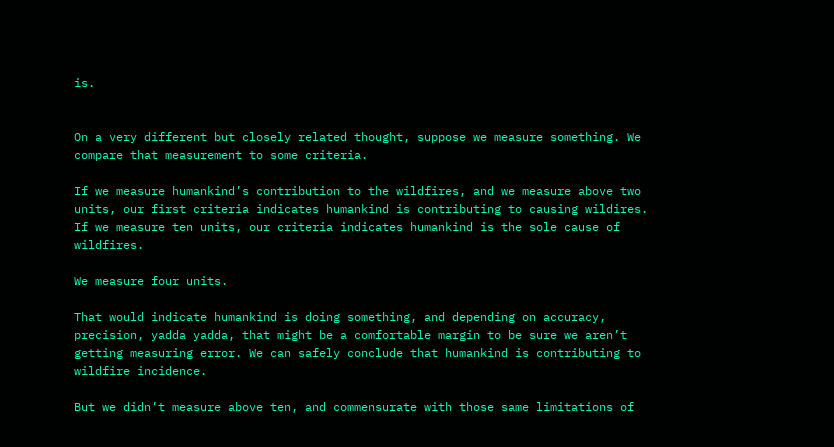is.


On a very different but closely related thought, suppose we measure something. We compare that measurement to some criteria.

If we measure humankind’s contribution to the wildfires, and we measure above two units, our first criteria indicates humankind is contributing to causing wildires. If we measure ten units, our criteria indicates humankind is the sole cause of wildfires.

We measure four units.

That would indicate humankind is doing something, and depending on accuracy, precision, yadda yadda, that might be a comfortable margin to be sure we aren’t getting measuring error. We can safely conclude that humankind is contributing to wildfire incidence.

But we didn’t measure above ten, and commensurate with those same limitations of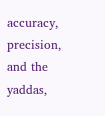accuracy, precision, and the yaddas,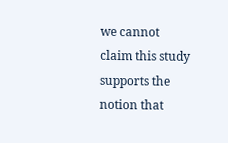we cannot claim this study supports the notion that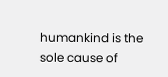humankind is the sole cause of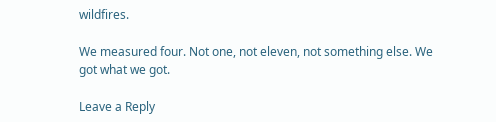wildfires.

We measured four. Not one, not eleven, not something else. We got what we got.

Leave a Reply